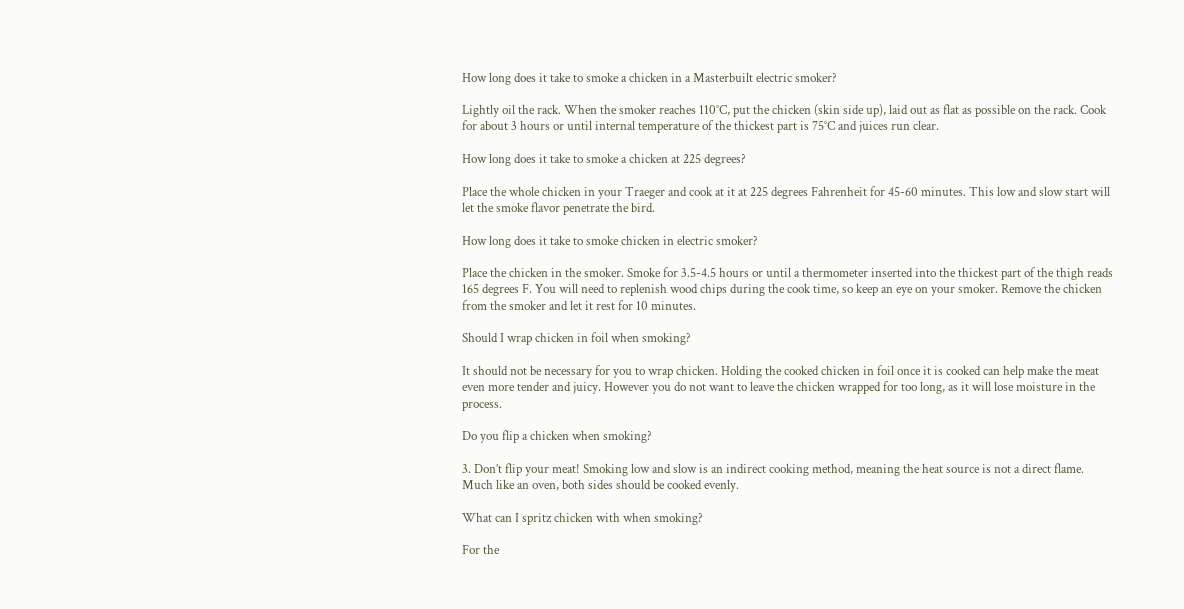How long does it take to smoke a chicken in a Masterbuilt electric smoker?

Lightly oil the rack. When the smoker reaches 110°C, put the chicken (skin side up), laid out as flat as possible on the rack. Cook for about 3 hours or until internal temperature of the thickest part is 75°C and juices run clear.

How long does it take to smoke a chicken at 225 degrees?

Place the whole chicken in your Traeger and cook at it at 225 degrees Fahrenheit for 45-60 minutes. This low and slow start will let the smoke flavor penetrate the bird.

How long does it take to smoke chicken in electric smoker?

Place the chicken in the smoker. Smoke for 3.5-4.5 hours or until a thermometer inserted into the thickest part of the thigh reads 165 degrees F. You will need to replenish wood chips during the cook time, so keep an eye on your smoker. Remove the chicken from the smoker and let it rest for 10 minutes.

Should I wrap chicken in foil when smoking?

It should not be necessary for you to wrap chicken. Holding the cooked chicken in foil once it is cooked can help make the meat even more tender and juicy. However you do not want to leave the chicken wrapped for too long, as it will lose moisture in the process.

Do you flip a chicken when smoking?

3. Don’t flip your meat! Smoking low and slow is an indirect cooking method, meaning the heat source is not a direct flame. Much like an oven, both sides should be cooked evenly.

What can I spritz chicken with when smoking?

For the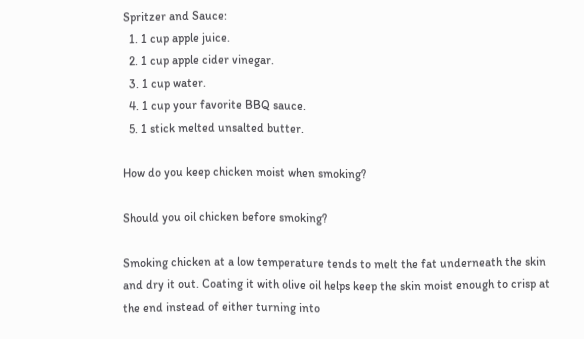Spritzer and Sauce:
  1. 1 cup apple juice.
  2. 1 cup apple cider vinegar.
  3. 1 cup water.
  4. 1 cup your favorite BBQ sauce.
  5. 1 stick melted unsalted butter.

How do you keep chicken moist when smoking?

Should you oil chicken before smoking?

Smoking chicken at a low temperature tends to melt the fat underneath the skin and dry it out. Coating it with olive oil helps keep the skin moist enough to crisp at the end instead of either turning into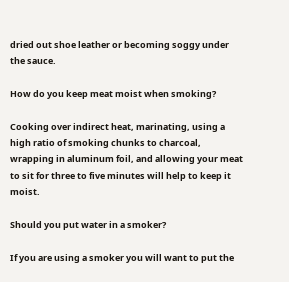dried out shoe leather or becoming soggy under the sauce.

How do you keep meat moist when smoking?

Cooking over indirect heat, marinating, using a high ratio of smoking chunks to charcoal, wrapping in aluminum foil, and allowing your meat to sit for three to five minutes will help to keep it moist.

Should you put water in a smoker?

If you are using a smoker you will want to put the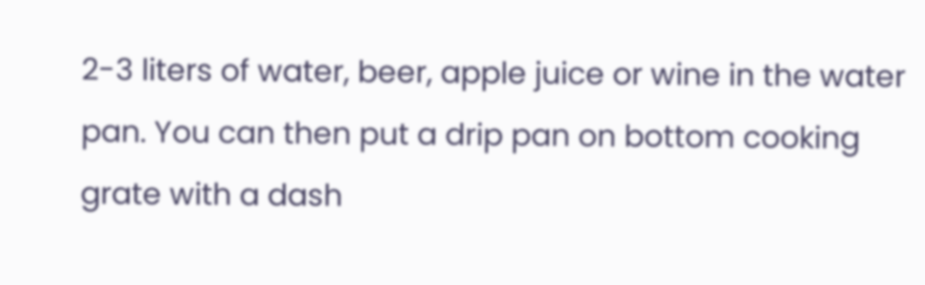2-3 liters of water, beer, apple juice or wine in the water pan. You can then put a drip pan on bottom cooking grate with a dash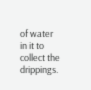of water in it to collect the drippings.